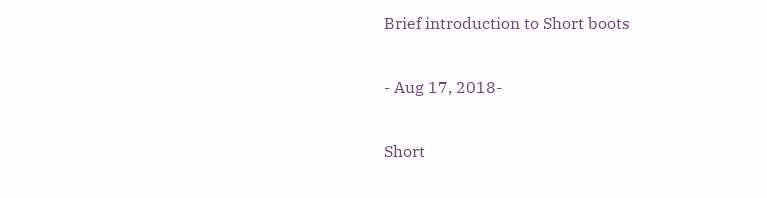Brief introduction to Short boots

- Aug 17, 2018-

Short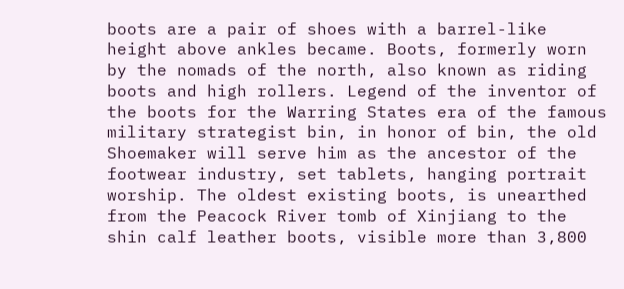boots are a pair of shoes with a barrel-like height above ankles became. Boots, formerly worn by the nomads of the north, also known as riding boots and high rollers. Legend of the inventor of the boots for the Warring States era of the famous military strategist bin, in honor of bin, the old Shoemaker will serve him as the ancestor of the footwear industry, set tablets, hanging portrait worship. The oldest existing boots, is unearthed from the Peacock River tomb of Xinjiang to the shin calf leather boots, visible more than 3,800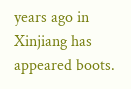years ago in Xinjiang has appeared boots.